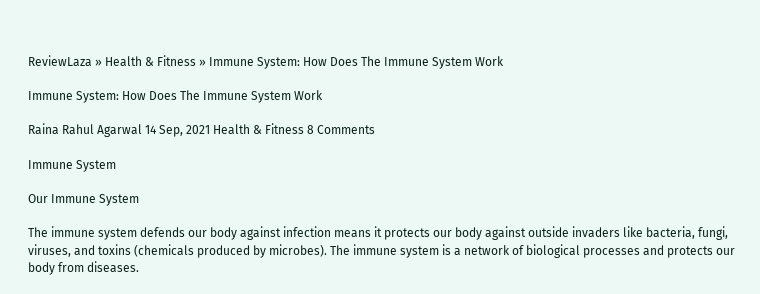ReviewLaza » Health & Fitness » Immune System: How Does The Immune System Work

Immune System: How Does The Immune System Work

Raina Rahul Agarwal 14 Sep, 2021 Health & Fitness 8 Comments

Immune System

Our Immune System

The immune system defends our body against infection means it protects our body against outside invaders like bacteria, fungi, viruses, and toxins (chemicals produced by microbes). The immune system is a network of biological processes and protects our body from diseases.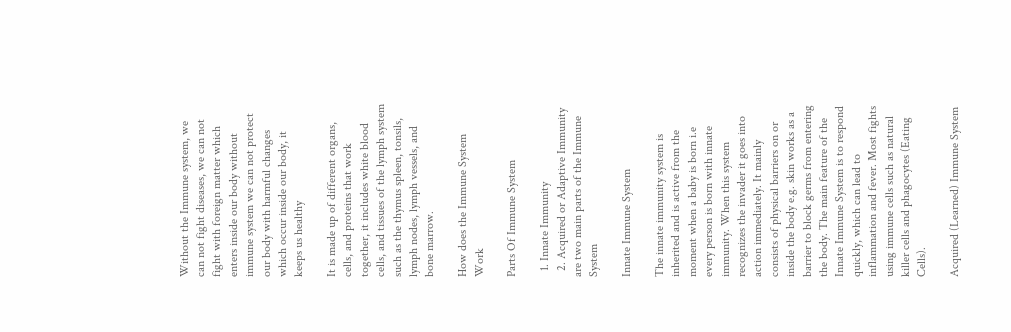Without the Immune system, we can not fight diseases, we can not fight with foreign matter which enters inside our body without immune system we can not protect our body with harmful changes which occur inside our body, it keeps us healthy

It is made up of different organs, cells, and proteins that work together, it includes white blood cells, and tissues of the lymph system such as the thymus spleen, tonsils, lymph nodes, lymph vessels, and bone marrow.

How does the Immune System Work

Parts Of Immune System

  1. Innate Immunity
  2. Acquired or Adaptive Immunity are two main parts of the Immune System

Innate Immune System

The innate immunity system is inherited and is active from the moment when a baby is born i.e every person is born with innate immunity. When this system recognizes the invader it goes into action immediately. It mainly consists of physical barriers on or inside the body e.g. skin works as a barrier to block germs from entering the body. The main feature of the Innate Immune System is to respond quickly, which can lead to inflammation and fever. Most fights using immune cells such as natural killer cells and phagocytes (Eating Cells).

Acquired (Learned) Immune System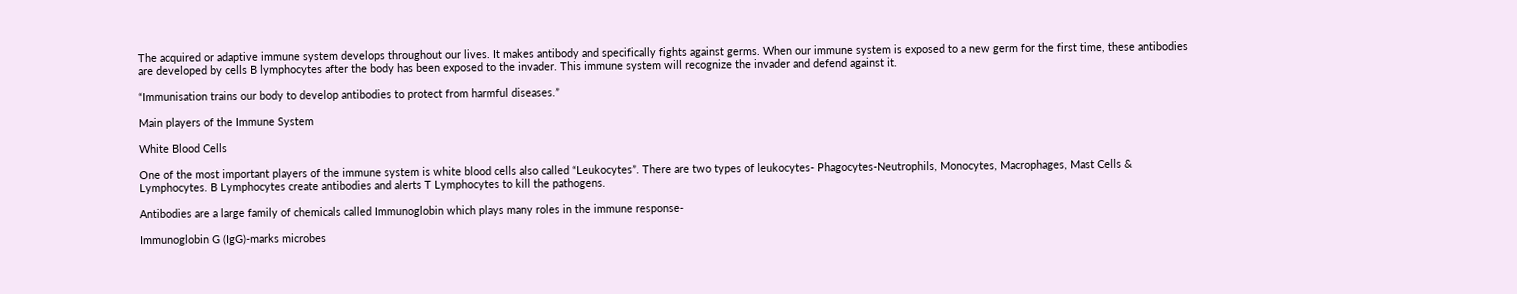The acquired or adaptive immune system develops throughout our lives. It makes antibody and specifically fights against germs. When our immune system is exposed to a new germ for the first time, these antibodies are developed by cells B lymphocytes after the body has been exposed to the invader. This immune system will recognize the invader and defend against it.

“Immunisation trains our body to develop antibodies to protect from harmful diseases.”

Main players of the Immune System

White Blood Cells

One of the most important players of the immune system is white blood cells also called “Leukocytes”. There are two types of leukocytes- Phagocytes-Neutrophils, Monocytes, Macrophages, Mast Cells & Lymphocytes. B Lymphocytes create antibodies and alerts T Lymphocytes to kill the pathogens.

Antibodies are a large family of chemicals called Immunoglobin which plays many roles in the immune response-

Immunoglobin G (IgG)-marks microbes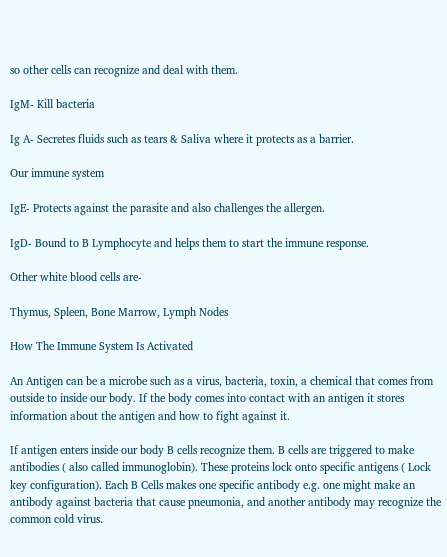so other cells can recognize and deal with them.

IgM- Kill bacteria

Ig A- Secretes fluids such as tears & Saliva where it protects as a barrier.

Our immune system

IgE- Protects against the parasite and also challenges the allergen.

IgD- Bound to B Lymphocyte and helps them to start the immune response.

Other white blood cells are-

Thymus, Spleen, Bone Marrow, Lymph Nodes

How The Immune System Is Activated

An Antigen can be a microbe such as a virus, bacteria, toxin, a chemical that comes from outside to inside our body. If the body comes into contact with an antigen it stores information about the antigen and how to fight against it.

If antigen enters inside our body B cells recognize them. B cells are triggered to make antibodies ( also called immunoglobin). These proteins lock onto specific antigens ( Lock key configuration). Each B Cells makes one specific antibody e.g. one might make an antibody against bacteria that cause pneumonia, and another antibody may recognize the common cold virus.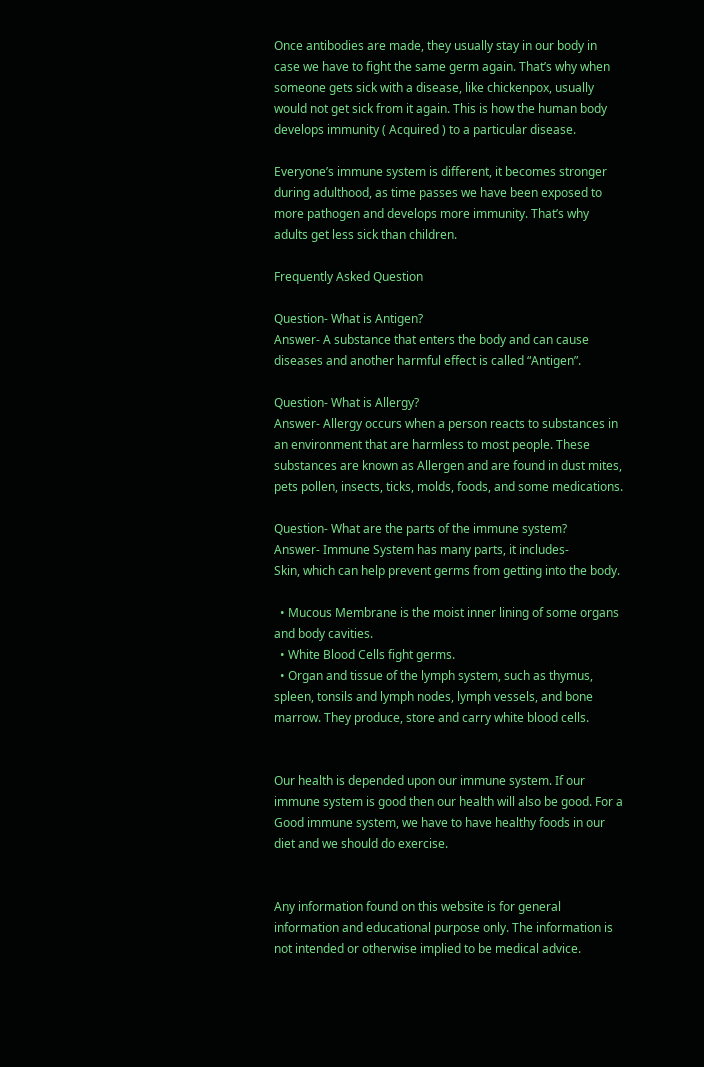Once antibodies are made, they usually stay in our body in case we have to fight the same germ again. That’s why when someone gets sick with a disease, like chickenpox, usually would not get sick from it again. This is how the human body develops immunity ( Acquired ) to a particular disease.

Everyone’s immune system is different, it becomes stronger during adulthood, as time passes we have been exposed to more pathogen and develops more immunity. That’s why adults get less sick than children.

Frequently Asked Question

Question- What is Antigen?
Answer- A substance that enters the body and can cause diseases and another harmful effect is called “Antigen”.

Question- What is Allergy?
Answer- Allergy occurs when a person reacts to substances in an environment that are harmless to most people. These substances are known as Allergen and are found in dust mites, pets pollen, insects, ticks, molds, foods, and some medications.

Question- What are the parts of the immune system?
Answer- Immune System has many parts, it includes-
Skin, which can help prevent germs from getting into the body.

  • Mucous Membrane is the moist inner lining of some organs and body cavities.
  • White Blood Cells fight germs.
  • Organ and tissue of the lymph system, such as thymus, spleen, tonsils and lymph nodes, lymph vessels, and bone marrow. They produce, store and carry white blood cells.


Our health is depended upon our immune system. If our immune system is good then our health will also be good. For a Good immune system, we have to have healthy foods in our diet and we should do exercise.


Any information found on this website is for general information and educational purpose only. The information is not intended or otherwise implied to be medical advice.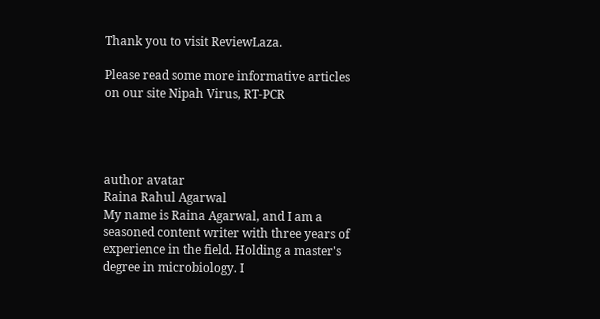Thank you to visit ReviewLaza.

Please read some more informative articles on our site Nipah Virus, RT-PCR




author avatar
Raina Rahul Agarwal
My name is Raina Agarwal, and I am a seasoned content writer with three years of experience in the field. Holding a master's degree in microbiology. I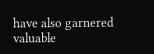have also garnered valuable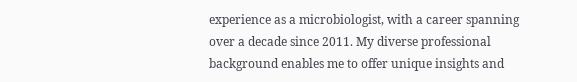experience as a microbiologist, with a career spanning over a decade since 2011. My diverse professional background enables me to offer unique insights and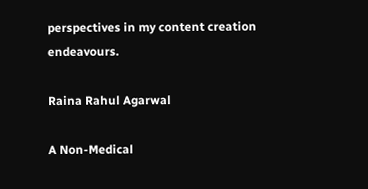perspectives in my content creation endeavours.

Raina Rahul Agarwal

A Non-Medical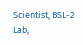Scientist, BSL-2 Lab,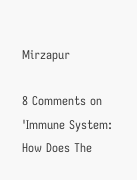Mirzapur

8 Comments on 'Immune System: How Does The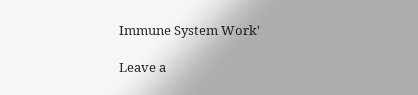Immune System Work'

Leave a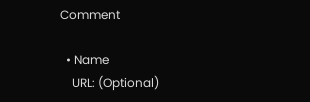Comment

  • Name
    URL: (Optional)